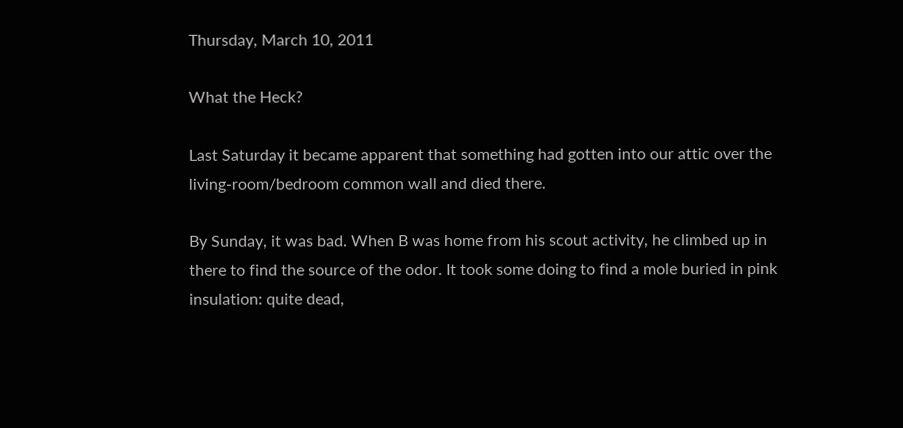Thursday, March 10, 2011

What the Heck?

Last Saturday it became apparent that something had gotten into our attic over the living-room/bedroom common wall and died there.

By Sunday, it was bad. When B was home from his scout activity, he climbed up in there to find the source of the odor. It took some doing to find a mole buried in pink insulation: quite dead,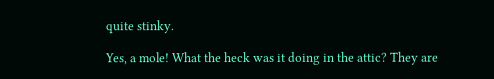quite stinky.

Yes, a mole! What the heck was it doing in the attic? They are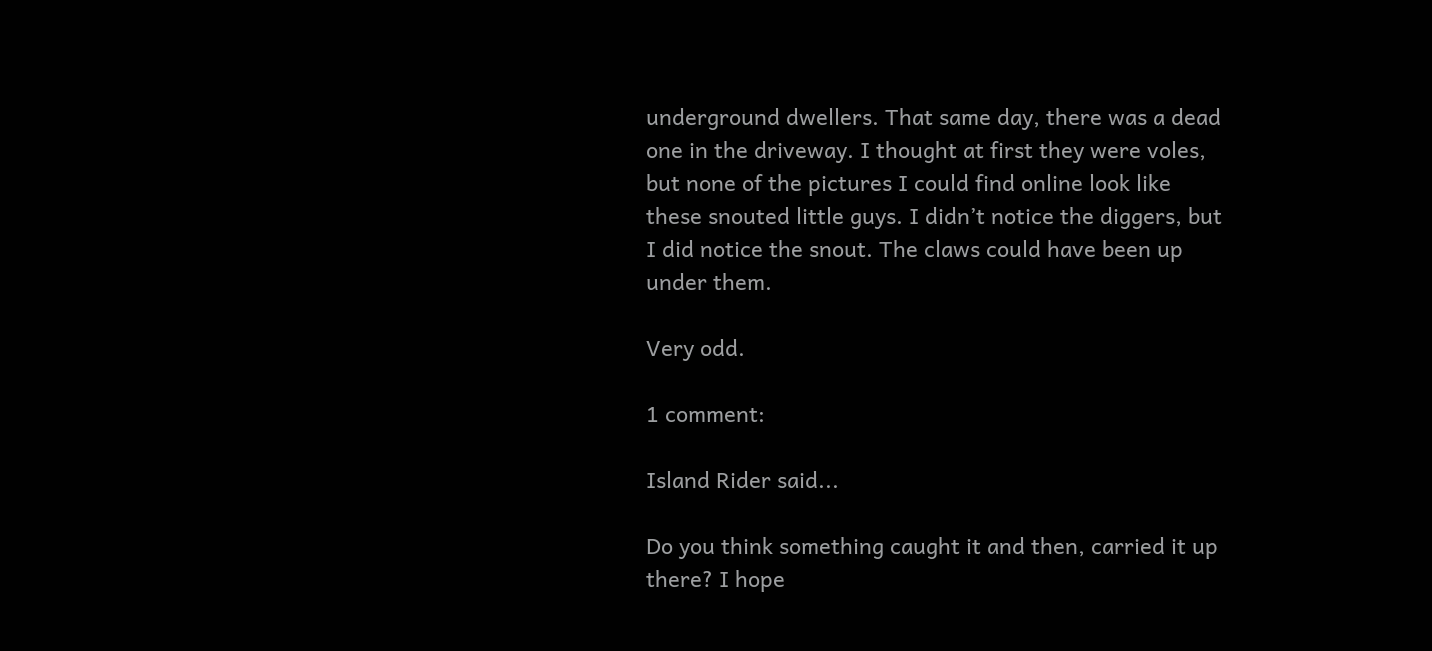underground dwellers. That same day, there was a dead one in the driveway. I thought at first they were voles, but none of the pictures I could find online look like these snouted little guys. I didn’t notice the diggers, but I did notice the snout. The claws could have been up under them.

Very odd.

1 comment:

Island Rider said...

Do you think something caught it and then, carried it up there? I hope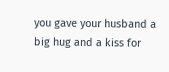you gave your husband a big hug and a kiss for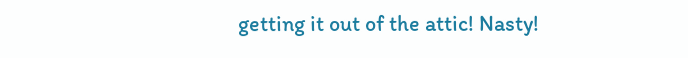getting it out of the attic! Nasty!